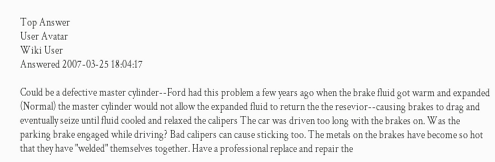Top Answer
User Avatar
Wiki User
Answered 2007-03-25 18:04:17

Could be a defective master cylinder--Ford had this problem a few years ago when the brake fluid got warm and expanded (Normal) the master cylinder would not allow the expanded fluid to return the the resevior--causing brakes to drag and eventually seize until fluid cooled and relaxed the calipers The car was driven too long with the brakes on. Was the parking brake engaged while driving? Bad calipers can cause sticking too. The metals on the brakes have become so hot that they have "welded" themselves together. Have a professional replace and repair the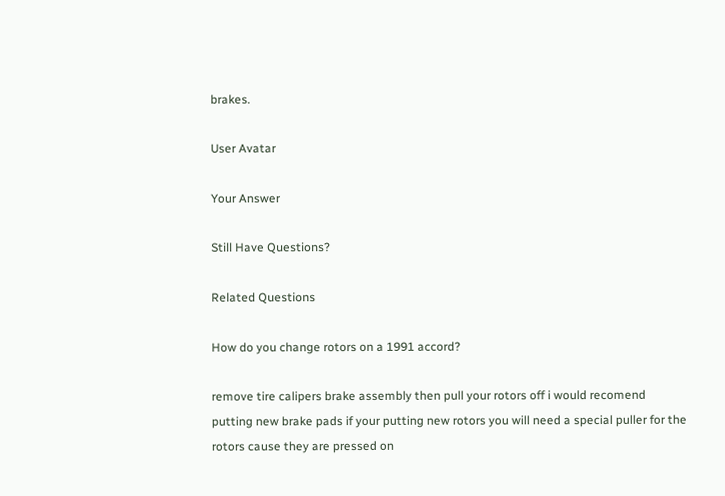brakes.

User Avatar

Your Answer

Still Have Questions?

Related Questions

How do you change rotors on a 1991 accord?

remove tire calipers brake assembly then pull your rotors off i would recomend putting new brake pads if your putting new rotors you will need a special puller for the rotors cause they are pressed on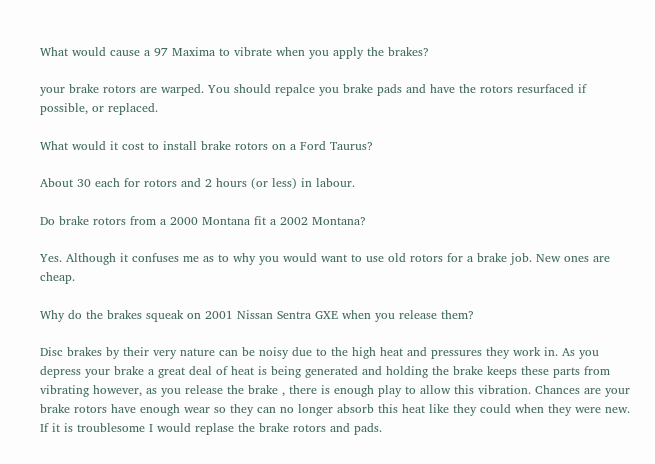What would cause a 97 Maxima to vibrate when you apply the brakes?

your brake rotors are warped. You should repalce you brake pads and have the rotors resurfaced if possible, or replaced.

What would it cost to install brake rotors on a Ford Taurus?

About 30 each for rotors and 2 hours (or less) in labour.

Do brake rotors from a 2000 Montana fit a 2002 Montana?

Yes. Although it confuses me as to why you would want to use old rotors for a brake job. New ones are cheap.

Why do the brakes squeak on 2001 Nissan Sentra GXE when you release them?

Disc brakes by their very nature can be noisy due to the high heat and pressures they work in. As you depress your brake a great deal of heat is being generated and holding the brake keeps these parts from vibrating however, as you release the brake , there is enough play to allow this vibration. Chances are your brake rotors have enough wear so they can no longer absorb this heat like they could when they were new. If it is troublesome I would replase the brake rotors and pads.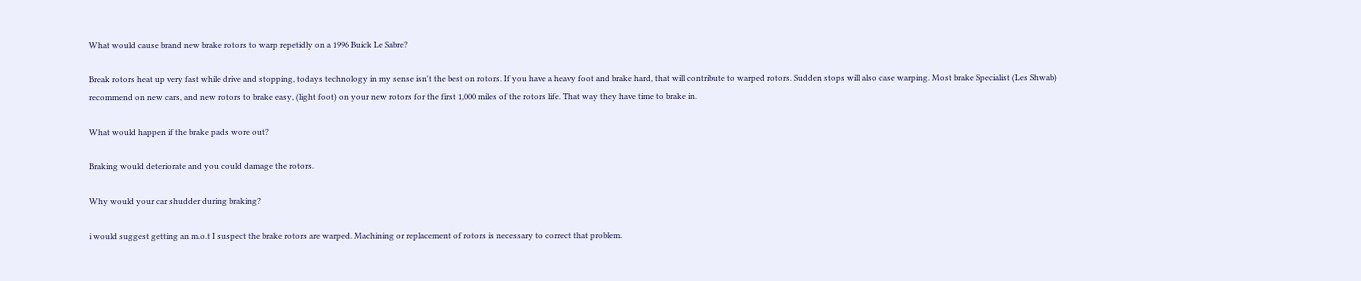What would cause brand new brake rotors to warp repetidly on a 1996 Buick Le Sabre?

Break rotors heat up very fast while drive and stopping, todays technology in my sense isn't the best on rotors. If you have a heavy foot and brake hard, that will contribute to warped rotors. Sudden stops will also case warping. Most brake Specialist (Les Shwab) recommend on new cars, and new rotors to brake easy, (light foot) on your new rotors for the first 1,000 miles of the rotors life. That way they have time to brake in.

What would happen if the brake pads wore out?

Braking would deteriorate and you could damage the rotors.

Why would your car shudder during braking?

i would suggest getting an m.o.t I suspect the brake rotors are warped. Machining or replacement of rotors is necessary to correct that problem.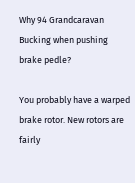Why 94 Grandcaravan Bucking when pushing brake pedle?

You probably have a warped brake rotor. New rotors are fairly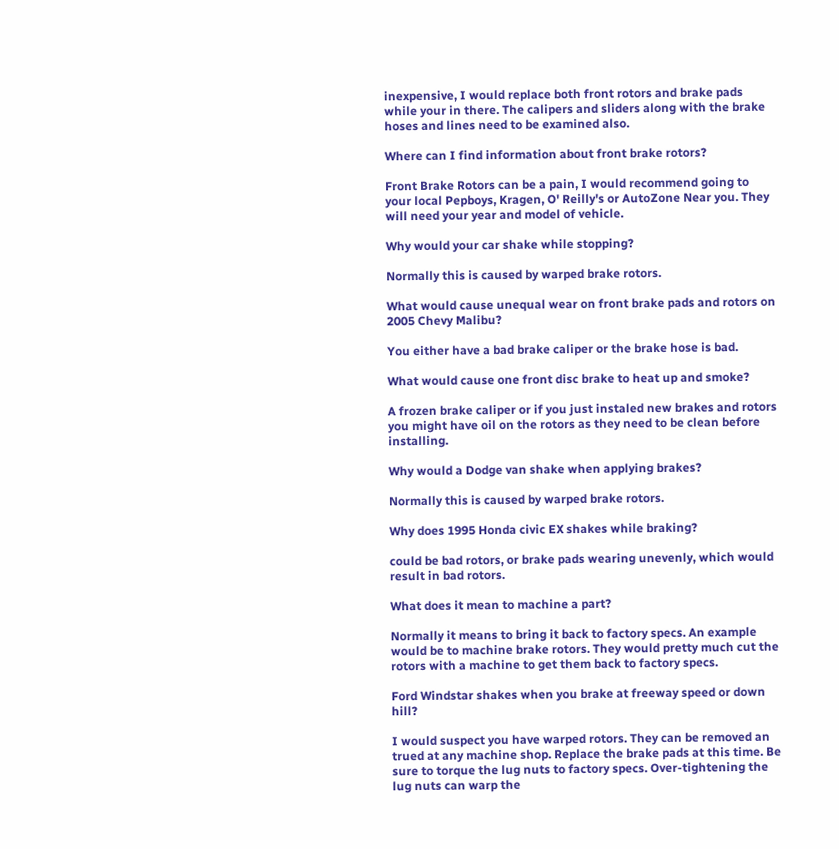inexpensive, I would replace both front rotors and brake pads while your in there. The calipers and sliders along with the brake hoses and lines need to be examined also.

Where can I find information about front brake rotors?

Front Brake Rotors can be a pain, I would recommend going to your local Pepboys, Kragen, O' Reilly's or AutoZone Near you. They will need your year and model of vehicle.

Why would your car shake while stopping?

Normally this is caused by warped brake rotors.

What would cause unequal wear on front brake pads and rotors on 2005 Chevy Malibu?

You either have a bad brake caliper or the brake hose is bad.

What would cause one front disc brake to heat up and smoke?

A frozen brake caliper or if you just instaled new brakes and rotors you might have oil on the rotors as they need to be clean before installing.

Why would a Dodge van shake when applying brakes?

Normally this is caused by warped brake rotors.

Why does 1995 Honda civic EX shakes while braking?

could be bad rotors, or brake pads wearing unevenly, which would result in bad rotors.

What does it mean to machine a part?

Normally it means to bring it back to factory specs. An example would be to machine brake rotors. They would pretty much cut the rotors with a machine to get them back to factory specs.

Ford Windstar shakes when you brake at freeway speed or down hill?

I would suspect you have warped rotors. They can be removed an trued at any machine shop. Replace the brake pads at this time. Be sure to torque the lug nuts to factory specs. Over-tightening the lug nuts can warp the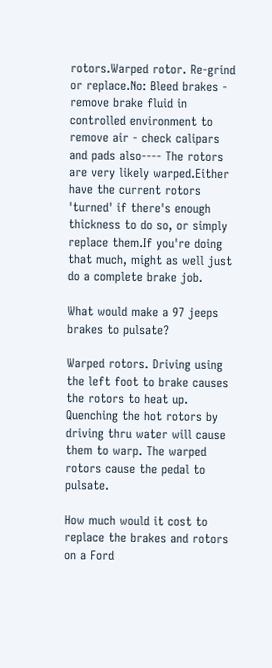rotors.Warped rotor. Re-grind or replace.No: Bleed brakes - remove brake fluid in controlled environment to remove air - check calipars and pads also---- The rotors are very likely warped.Either have the current rotors 'turned' if there's enough thickness to do so, or simply replace them.If you're doing that much, might as well just do a complete brake job.

What would make a 97 jeeps brakes to pulsate?

Warped rotors. Driving using the left foot to brake causes the rotors to heat up. Quenching the hot rotors by driving thru water will cause them to warp. The warped rotors cause the pedal to pulsate.

How much would it cost to replace the brakes and rotors on a Ford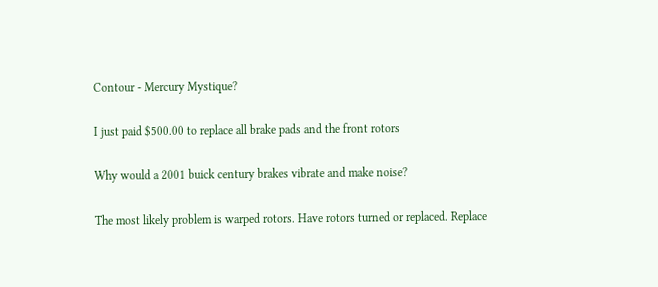Contour - Mercury Mystique?

I just paid $500.00 to replace all brake pads and the front rotors

Why would a 2001 buick century brakes vibrate and make noise?

The most likely problem is warped rotors. Have rotors turned or replaced. Replace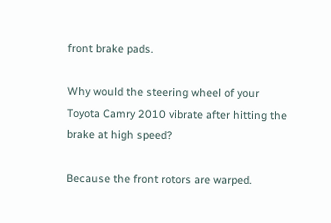front brake pads.

Why would the steering wheel of your Toyota Camry 2010 vibrate after hitting the brake at high speed?

Because the front rotors are warped.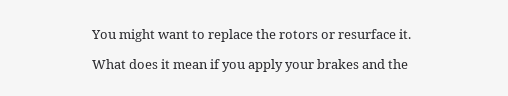You might want to replace the rotors or resurface it.

What does it mean if you apply your brakes and the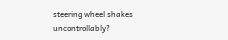steering wheel shakes uncontrollably?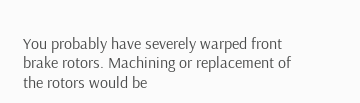You probably have severely warped front brake rotors. Machining or replacement of the rotors would be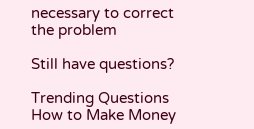necessary to correct the problem

Still have questions?

Trending Questions
How to Make Money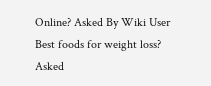Online? Asked By Wiki User
Best foods for weight loss? Asked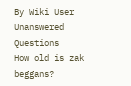By Wiki User
Unanswered Questions
How old is zak beggans?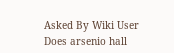Asked By Wiki User
Does arsenio hall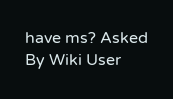have ms? Asked By Wiki User